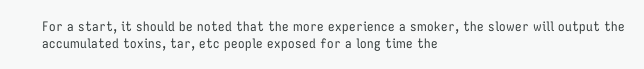For a start, it should be noted that the more experience a smoker, the slower will output the accumulated toxins, tar, etc people exposed for a long time the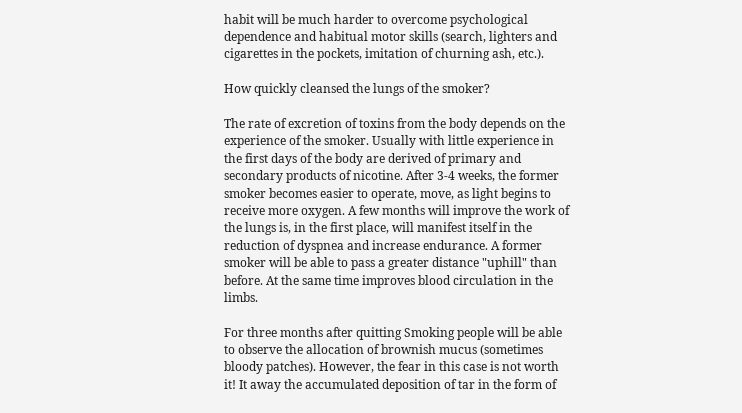habit will be much harder to overcome psychological dependence and habitual motor skills (search, lighters and cigarettes in the pockets, imitation of churning ash, etc.).

How quickly cleansed the lungs of the smoker?

The rate of excretion of toxins from the body depends on the experience of the smoker. Usually with little experience in the first days of the body are derived of primary and secondary products of nicotine. After 3-4 weeks, the former smoker becomes easier to operate, move, as light begins to receive more oxygen. A few months will improve the work of the lungs is, in the first place, will manifest itself in the reduction of dyspnea and increase endurance. A former smoker will be able to pass a greater distance "uphill" than before. At the same time improves blood circulation in the limbs.

For three months after quitting Smoking people will be able to observe the allocation of brownish mucus (sometimes bloody patches). However, the fear in this case is not worth it! It away the accumulated deposition of tar in the form of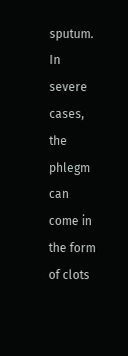sputum. In severe cases, the phlegm can come in the form of clots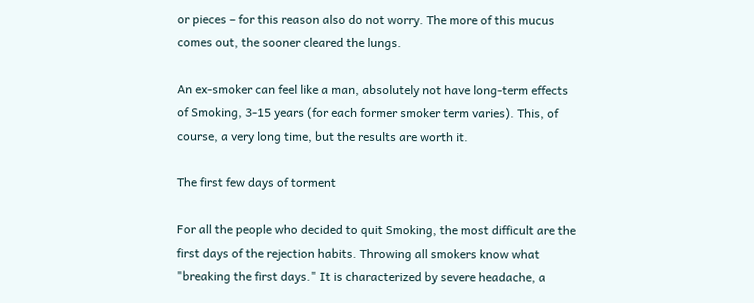or pieces – for this reason also do not worry. The more of this mucus comes out, the sooner cleared the lungs.

An ex-smoker can feel like a man, absolutely not have long-term effects of Smoking, 3-15 years (for each former smoker term varies). This, of course, a very long time, but the results are worth it.

The first few days of torment

For all the people who decided to quit Smoking, the most difficult are the first days of the rejection habits. Throwing all smokers know what "breaking the first days." It is characterized by severe headache, a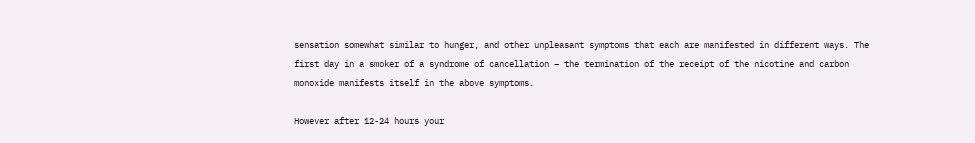sensation somewhat similar to hunger, and other unpleasant symptoms that each are manifested in different ways. The first day in a smoker of a syndrome of cancellation – the termination of the receipt of the nicotine and carbon monoxide manifests itself in the above symptoms.

However after 12-24 hours your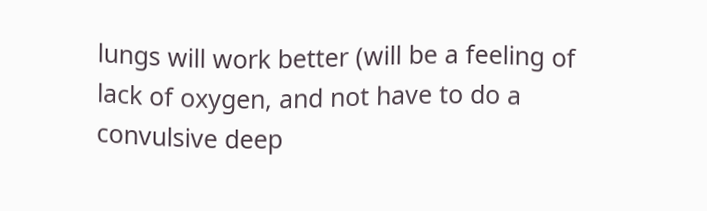lungs will work better (will be a feeling of lack of oxygen, and not have to do a convulsive deep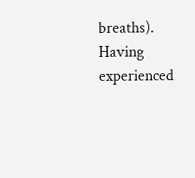breaths). Having experienced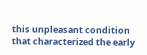this unpleasant condition that characterized the early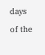days of the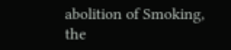abolition of Smoking, the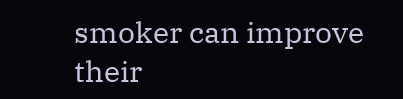smoker can improve their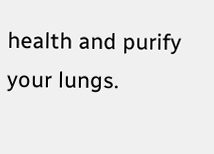health and purify your lungs.